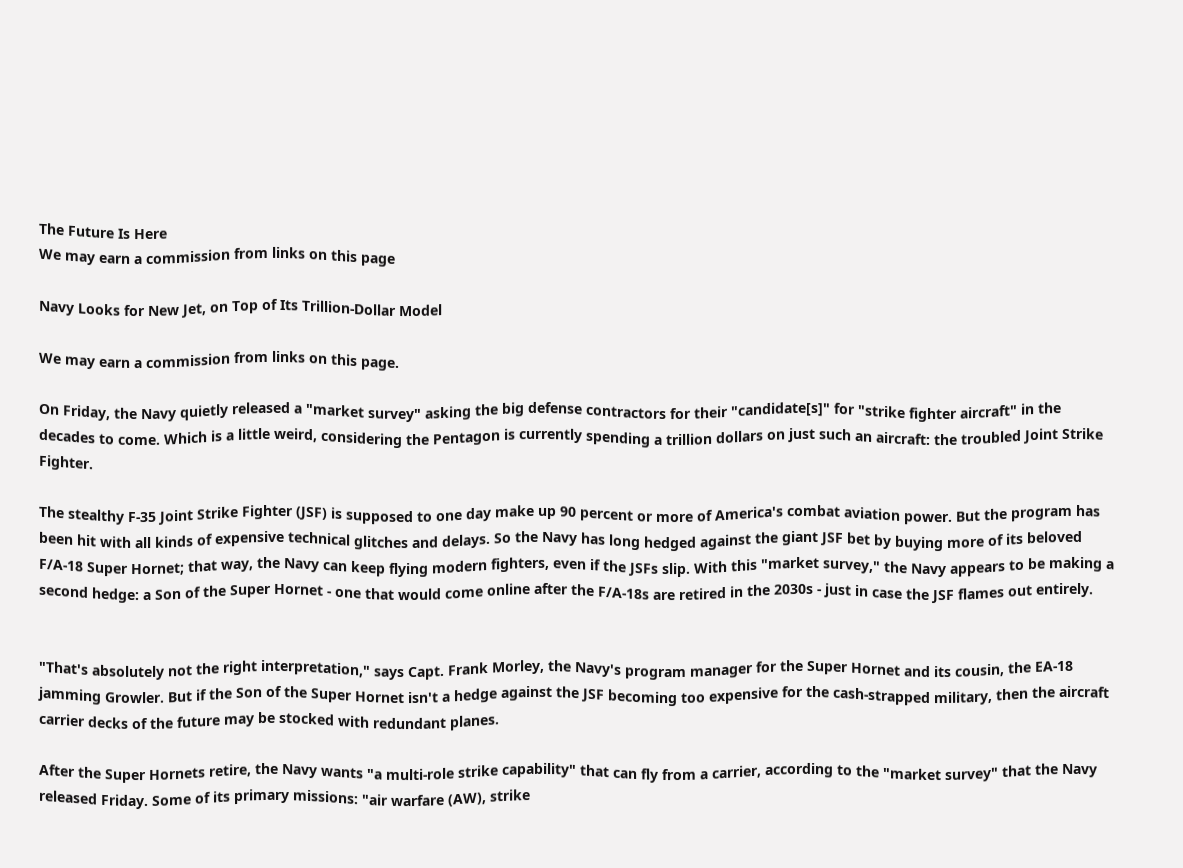The Future Is Here
We may earn a commission from links on this page

Navy Looks for New Jet, on Top of Its Trillion-Dollar Model

We may earn a commission from links on this page.

On Friday, the Navy quietly released a "market survey" asking the big defense contractors for their "candidate[s]" for "strike fighter aircraft" in the decades to come. Which is a little weird, considering the Pentagon is currently spending a trillion dollars on just such an aircraft: the troubled Joint Strike Fighter.

The stealthy F-35 Joint Strike Fighter (JSF) is supposed to one day make up 90 percent or more of America's combat aviation power. But the program has been hit with all kinds of expensive technical glitches and delays. So the Navy has long hedged against the giant JSF bet by buying more of its beloved F/A-18 Super Hornet; that way, the Navy can keep flying modern fighters, even if the JSFs slip. With this "market survey," the Navy appears to be making a second hedge: a Son of the Super Hornet - one that would come online after the F/A-18s are retired in the 2030s - just in case the JSF flames out entirely.


"That's absolutely not the right interpretation," says Capt. Frank Morley, the Navy's program manager for the Super Hornet and its cousin, the EA-18 jamming Growler. But if the Son of the Super Hornet isn't a hedge against the JSF becoming too expensive for the cash-strapped military, then the aircraft carrier decks of the future may be stocked with redundant planes.

After the Super Hornets retire, the Navy wants "a multi-role strike capability" that can fly from a carrier, according to the "market survey" that the Navy released Friday. Some of its primary missions: "air warfare (AW), strike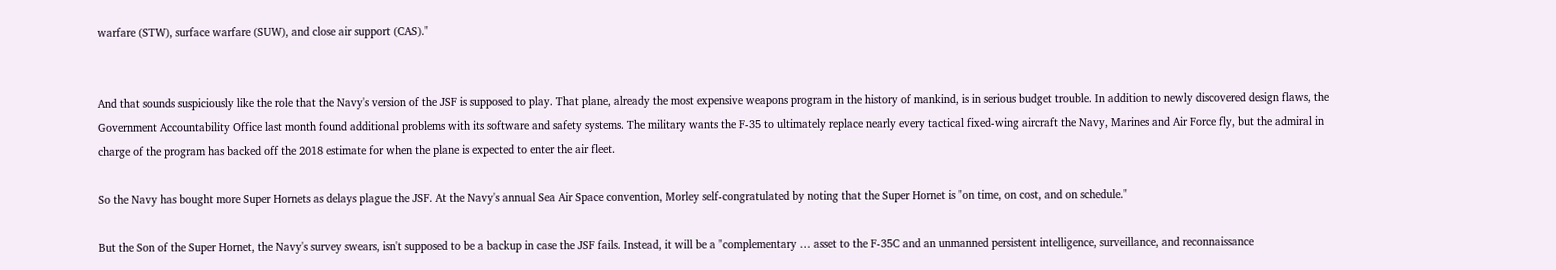warfare (STW), surface warfare (SUW), and close air support (CAS)."


And that sounds suspiciously like the role that the Navy's version of the JSF is supposed to play. That plane, already the most expensive weapons program in the history of mankind, is in serious budget trouble. In addition to newly discovered design flaws, the Government Accountability Office last month found additional problems with its software and safety systems. The military wants the F-35 to ultimately replace nearly every tactical fixed-wing aircraft the Navy, Marines and Air Force fly, but the admiral in charge of the program has backed off the 2018 estimate for when the plane is expected to enter the air fleet.

So the Navy has bought more Super Hornets as delays plague the JSF. At the Navy's annual Sea Air Space convention, Morley self-congratulated by noting that the Super Hornet is "on time, on cost, and on schedule."

But the Son of the Super Hornet, the Navy's survey swears, isn't supposed to be a backup in case the JSF fails. Instead, it will be a "complementary … asset to the F-35C and an unmanned persistent intelligence, surveillance, and reconnaissance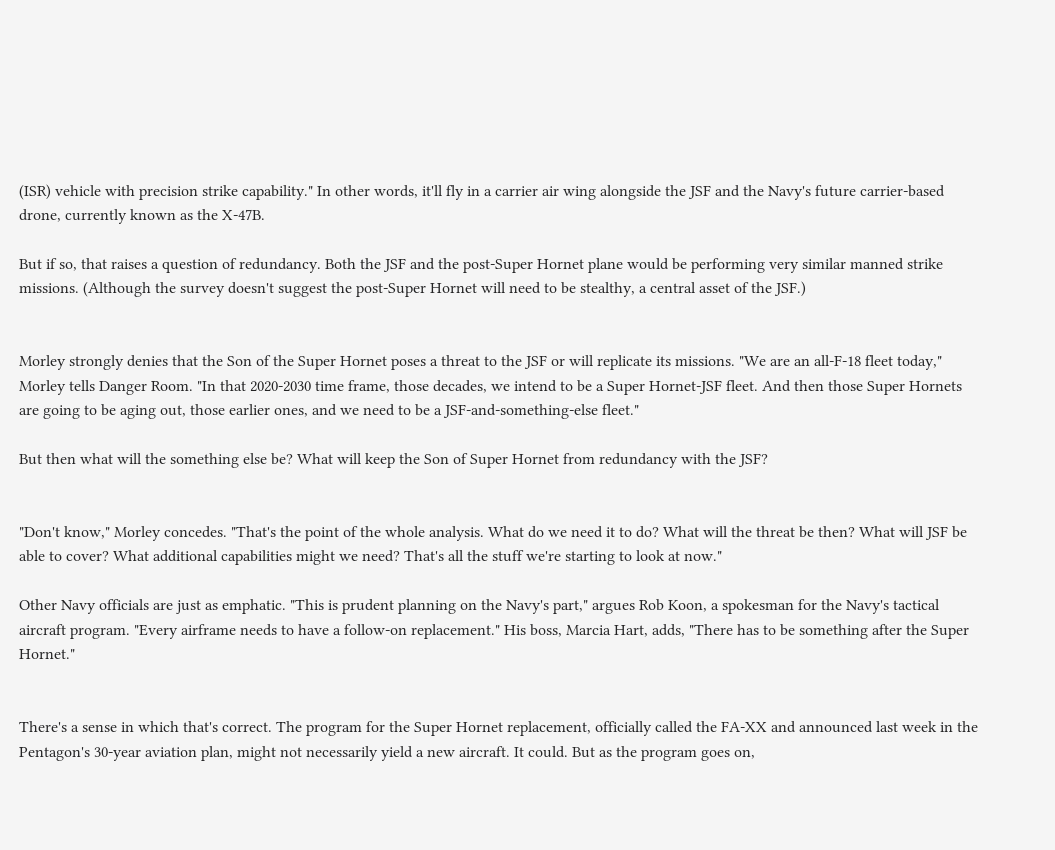(ISR) vehicle with precision strike capability." In other words, it'll fly in a carrier air wing alongside the JSF and the Navy's future carrier-based drone, currently known as the X-47B.

But if so, that raises a question of redundancy. Both the JSF and the post-Super Hornet plane would be performing very similar manned strike missions. (Although the survey doesn't suggest the post-Super Hornet will need to be stealthy, a central asset of the JSF.)


Morley strongly denies that the Son of the Super Hornet poses a threat to the JSF or will replicate its missions. "We are an all-F-18 fleet today," Morley tells Danger Room. "In that 2020-2030 time frame, those decades, we intend to be a Super Hornet-JSF fleet. And then those Super Hornets are going to be aging out, those earlier ones, and we need to be a JSF-and-something-else fleet."

But then what will the something else be? What will keep the Son of Super Hornet from redundancy with the JSF?


"Don't know," Morley concedes. "That's the point of the whole analysis. What do we need it to do? What will the threat be then? What will JSF be able to cover? What additional capabilities might we need? That's all the stuff we're starting to look at now."

Other Navy officials are just as emphatic. "This is prudent planning on the Navy's part," argues Rob Koon, a spokesman for the Navy's tactical aircraft program. "Every airframe needs to have a follow-on replacement." His boss, Marcia Hart, adds, "There has to be something after the Super Hornet."


There's a sense in which that's correct. The program for the Super Hornet replacement, officially called the FA-XX and announced last week in the Pentagon's 30-year aviation plan, might not necessarily yield a new aircraft. It could. But as the program goes on,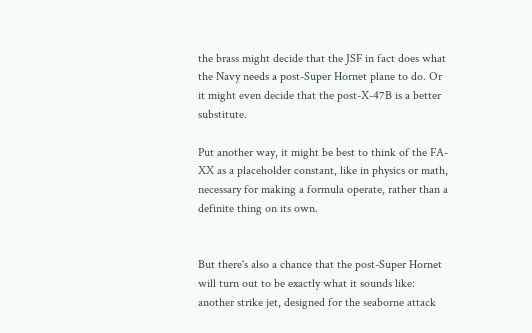the brass might decide that the JSF in fact does what the Navy needs a post-Super Hornet plane to do. Or it might even decide that the post-X-47B is a better substitute.

Put another way, it might be best to think of the FA-XX as a placeholder constant, like in physics or math, necessary for making a formula operate, rather than a definite thing on its own.


But there's also a chance that the post-Super Hornet will turn out to be exactly what it sounds like: another strike jet, designed for the seaborne attack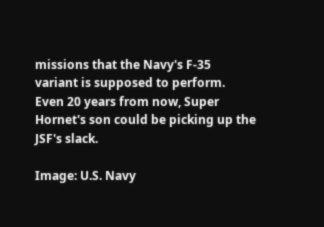missions that the Navy's F-35 variant is supposed to perform. Even 20 years from now, Super Hornet's son could be picking up the JSF's slack.

Image: U.S. Navy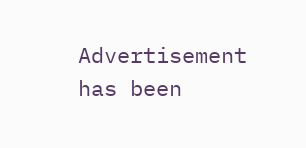Advertisement has been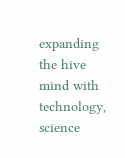expanding the hive mind with technology, science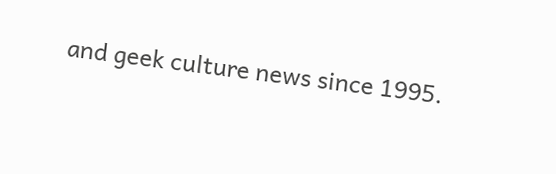and geek culture news since 1995.